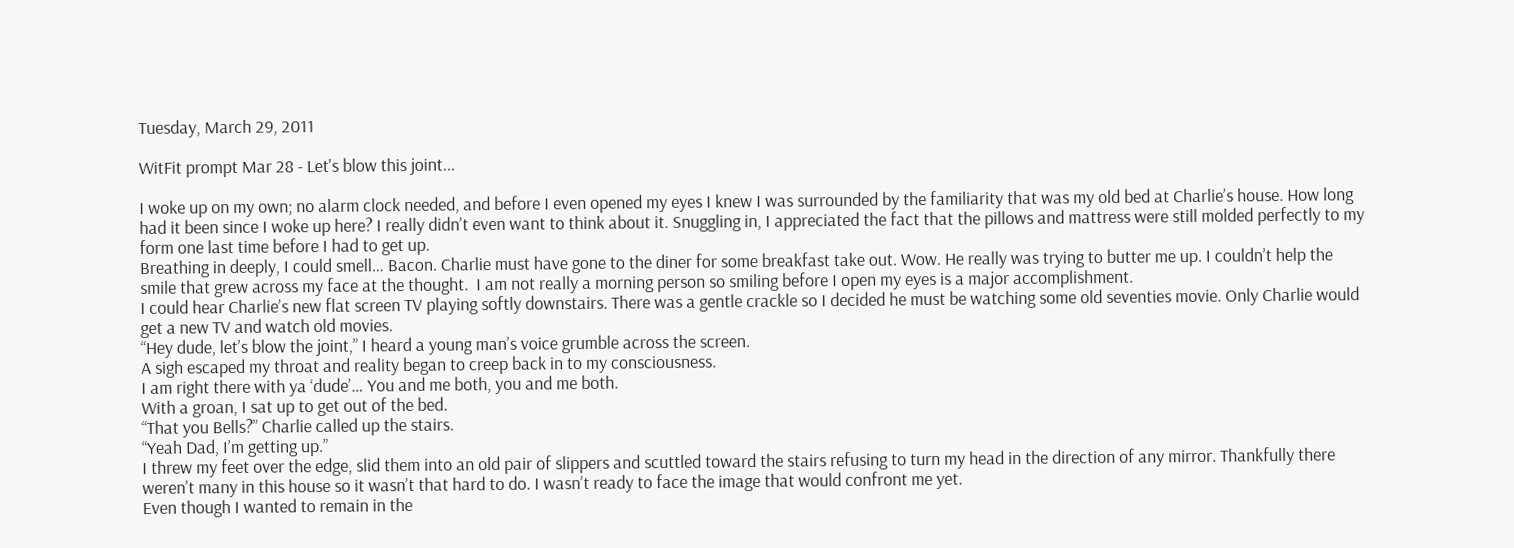Tuesday, March 29, 2011

WitFit prompt Mar 28 - Let's blow this joint...

I woke up on my own; no alarm clock needed, and before I even opened my eyes I knew I was surrounded by the familiarity that was my old bed at Charlie’s house. How long had it been since I woke up here? I really didn’t even want to think about it. Snuggling in, I appreciated the fact that the pillows and mattress were still molded perfectly to my form one last time before I had to get up.
Breathing in deeply, I could smell… Bacon. Charlie must have gone to the diner for some breakfast take out. Wow. He really was trying to butter me up. I couldn’t help the smile that grew across my face at the thought.  I am not really a morning person so smiling before I open my eyes is a major accomplishment.
I could hear Charlie’s new flat screen TV playing softly downstairs. There was a gentle crackle so I decided he must be watching some old seventies movie. Only Charlie would get a new TV and watch old movies.
“Hey dude, let’s blow the joint,” I heard a young man’s voice grumble across the screen.
A sigh escaped my throat and reality began to creep back in to my consciousness.
I am right there with ya ‘dude’… You and me both, you and me both.
With a groan, I sat up to get out of the bed.
“That you Bells?” Charlie called up the stairs.
“Yeah Dad, I’m getting up.”
I threw my feet over the edge, slid them into an old pair of slippers and scuttled toward the stairs refusing to turn my head in the direction of any mirror. Thankfully there weren’t many in this house so it wasn’t that hard to do. I wasn’t ready to face the image that would confront me yet.
Even though I wanted to remain in the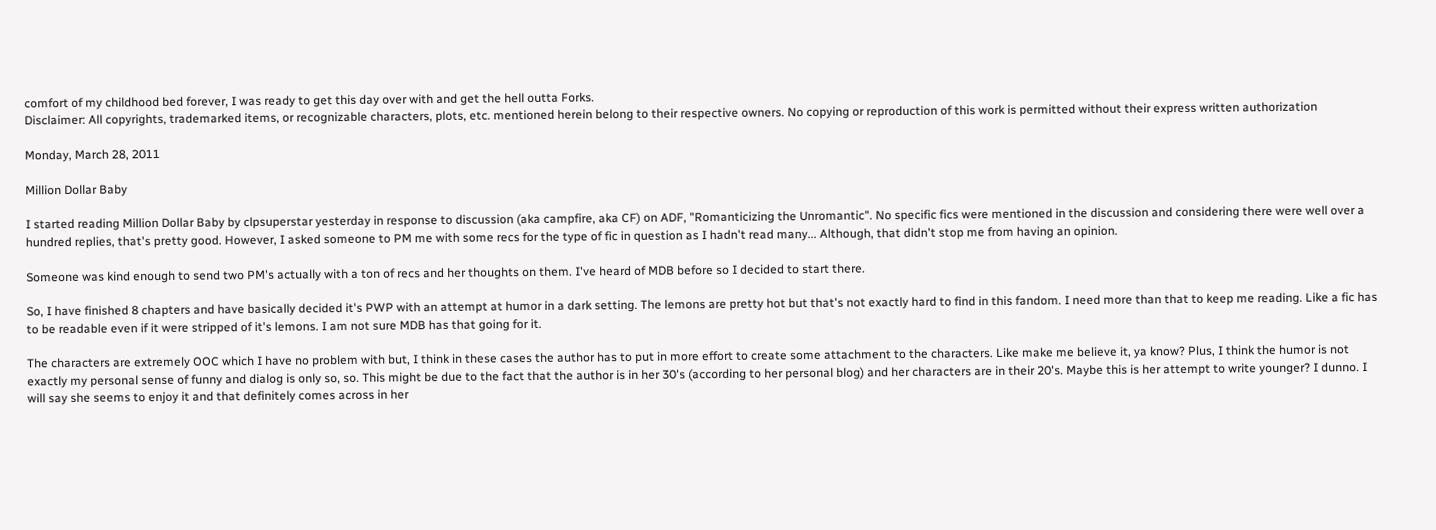comfort of my childhood bed forever, I was ready to get this day over with and get the hell outta Forks.
Disclaimer: All copyrights, trademarked items, or recognizable characters, plots, etc. mentioned herein belong to their respective owners. No copying or reproduction of this work is permitted without their express written authorization

Monday, March 28, 2011

Million Dollar Baby

I started reading Million Dollar Baby by clpsuperstar yesterday in response to discussion (aka campfire, aka CF) on ADF, "Romanticizing the Unromantic". No specific fics were mentioned in the discussion and considering there were well over a hundred replies, that's pretty good. However, I asked someone to PM me with some recs for the type of fic in question as I hadn't read many... Although, that didn't stop me from having an opinion.

Someone was kind enough to send two PM's actually with a ton of recs and her thoughts on them. I've heard of MDB before so I decided to start there.

So, I have finished 8 chapters and have basically decided it's PWP with an attempt at humor in a dark setting. The lemons are pretty hot but that's not exactly hard to find in this fandom. I need more than that to keep me reading. Like a fic has to be readable even if it were stripped of it's lemons. I am not sure MDB has that going for it.

The characters are extremely OOC which I have no problem with but, I think in these cases the author has to put in more effort to create some attachment to the characters. Like make me believe it, ya know? Plus, I think the humor is not exactly my personal sense of funny and dialog is only so, so. This might be due to the fact that the author is in her 30's (according to her personal blog) and her characters are in their 20's. Maybe this is her attempt to write younger? I dunno. I will say she seems to enjoy it and that definitely comes across in her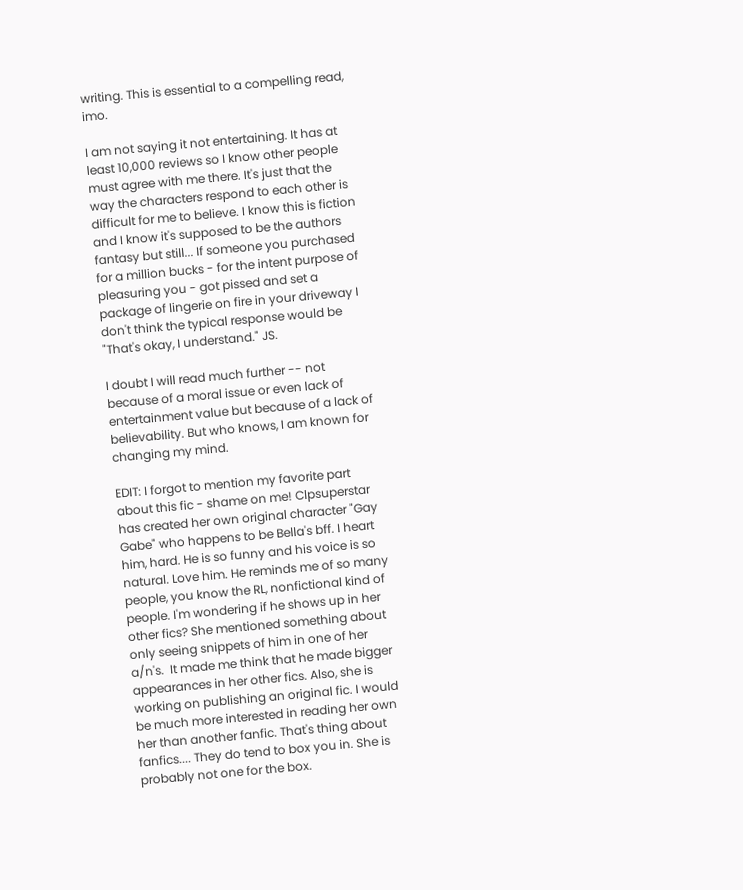writing. This is essential to a compelling read, imo.

I am not saying it not entertaining. It has at least 10,000 reviews so I know other people must agree with me there. It's just that the way the characters respond to each other is difficult for me to believe. I know this is fiction and I know it's supposed to be the authors fantasy but still... If someone you purchased for a million bucks - for the intent purpose of pleasuring you - got pissed and set a package of lingerie on fire in your driveway I don't think the typical response would be "That's okay, I understand." JS.

I doubt I will read much further -- not because of a moral issue or even lack of entertainment value but because of a lack of believability. But who knows, I am known for changing my mind.

EDIT: I forgot to mention my favorite part about this fic - shame on me! Clpsuperstar has created her own original character "Gay Gabe" who happens to be Bella's bff. I heart him, hard. He is so funny and his voice is so natural. Love him. He reminds me of so many people, you know the RL, nonfictional kind of people. I'm wondering if he shows up in her other fics? She mentioned something about only seeing snippets of him in one of her a/n's.  It made me think that he made bigger appearances in her other fics. Also, she is working on publishing an original fic. I would be much more interested in reading her own her than another fanfic. That's thing about fanfics.... They do tend to box you in. She is probably not one for the box.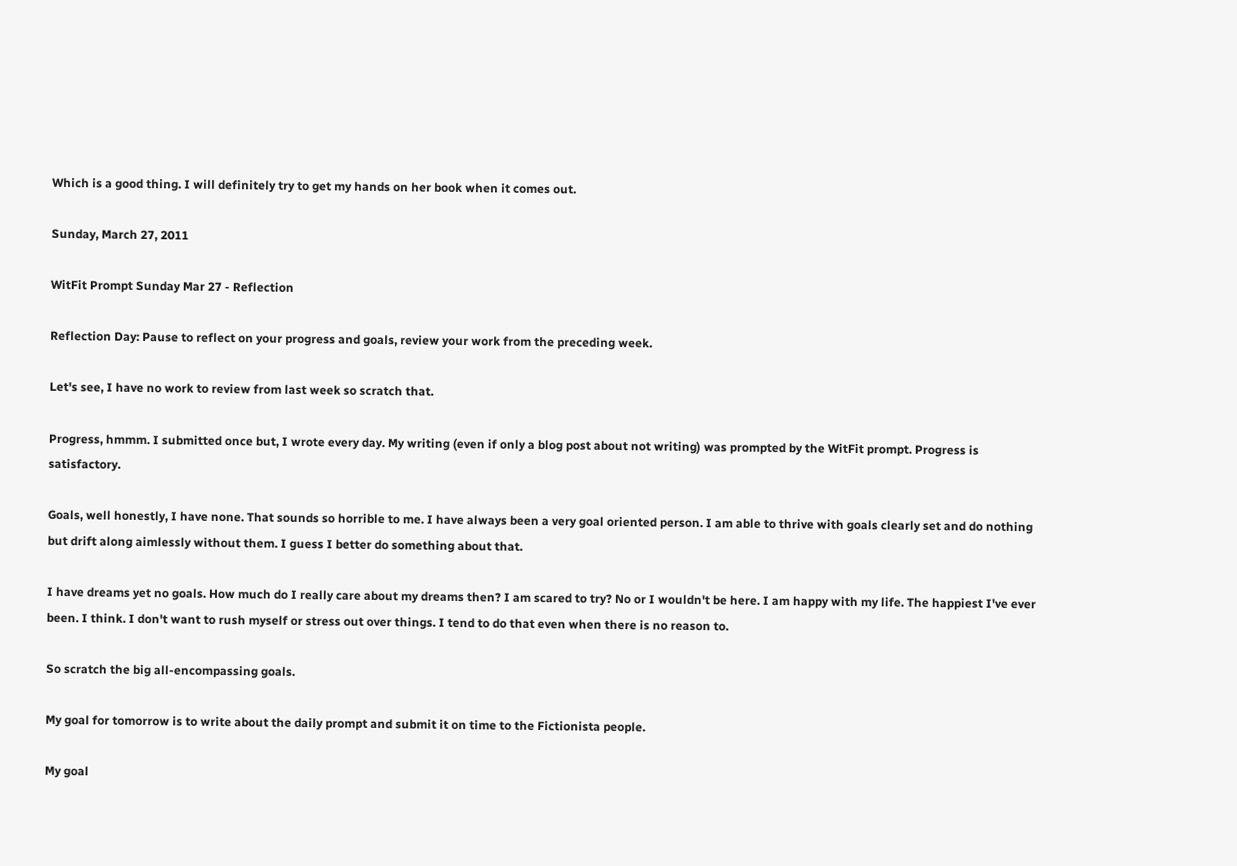Which is a good thing. I will definitely try to get my hands on her book when it comes out.

Sunday, March 27, 2011

WitFit Prompt Sunday Mar 27 - Reflection

Reflection Day: Pause to reflect on your progress and goals, review your work from the preceding week.

Let's see, I have no work to review from last week so scratch that.

Progress, hmmm. I submitted once but, I wrote every day. My writing (even if only a blog post about not writing) was prompted by the WitFit prompt. Progress is satisfactory.

Goals, well honestly, I have none. That sounds so horrible to me. I have always been a very goal oriented person. I am able to thrive with goals clearly set and do nothing but drift along aimlessly without them. I guess I better do something about that.

I have dreams yet no goals. How much do I really care about my dreams then? I am scared to try? No or I wouldn't be here. I am happy with my life. The happiest I've ever been. I think. I don't want to rush myself or stress out over things. I tend to do that even when there is no reason to.

So scratch the big all-encompassing goals.

My goal for tomorrow is to write about the daily prompt and submit it on time to the Fictionista people.

My goal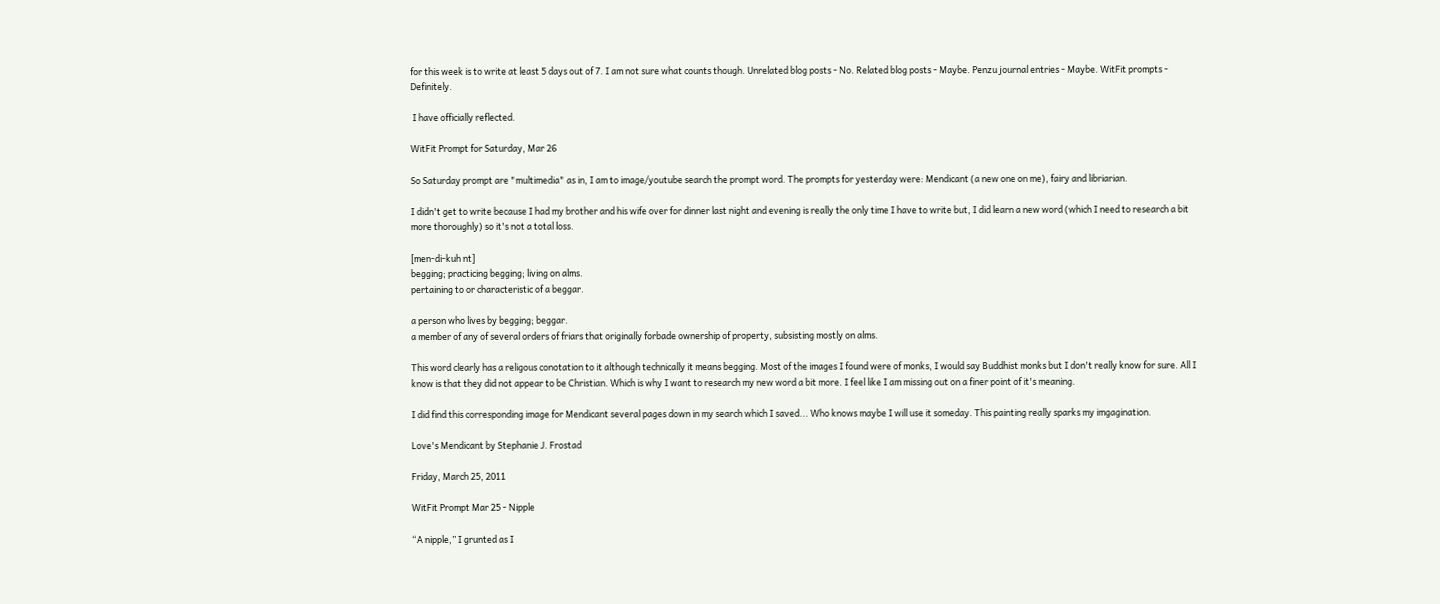for this week is to write at least 5 days out of 7. I am not sure what counts though. Unrelated blog posts - No. Related blog posts - Maybe. Penzu journal entries - Maybe. WitFit prompts - Definitely.

 I have officially reflected.

WitFit Prompt for Saturday, Mar 26

So Saturday prompt are "multimedia" as in, I am to image/youtube search the prompt word. The prompts for yesterday were: Mendicant (a new one on me), fairy and libriarian.

I didn't get to write because I had my brother and his wife over for dinner last night and evening is really the only time I have to write but, I did learn a new word (which I need to research a bit more thoroughly) so it's not a total loss.

[men-di-kuh nt]
begging; practicing begging; living on alms.
pertaining to or characteristic of a beggar.

a person who lives by begging; beggar.
a member of any of several orders of friars that originally forbade ownership of property, subsisting mostly on alms.

This word clearly has a religous conotation to it although technically it means begging. Most of the images I found were of monks, I would say Buddhist monks but I don't really know for sure. All I know is that they did not appear to be Christian. Which is why I want to research my new word a bit more. I feel like I am missing out on a finer point of it's meaning.

I did find this corresponding image for Mendicant several pages down in my search which I saved... Who knows maybe I will use it someday. This painting really sparks my imgagination.

Love's Mendicant by Stephanie J. Frostad

Friday, March 25, 2011

WitFit Prompt Mar 25 - Nipple

“A nipple,” I grunted as I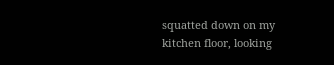squatted down on my kitchen floor, looking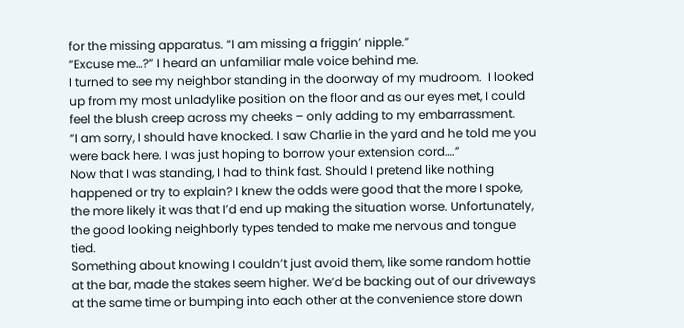for the missing apparatus. “I am missing a friggin’ nipple.”
“Excuse me…?” I heard an unfamiliar male voice behind me.
I turned to see my neighbor standing in the doorway of my mudroom.  I looked up from my most unladylike position on the floor and as our eyes met, I could feel the blush creep across my cheeks – only adding to my embarrassment.
“I am sorry, I should have knocked. I saw Charlie in the yard and he told me you were back here. I was just hoping to borrow your extension cord….”
Now that I was standing, I had to think fast. Should I pretend like nothing happened or try to explain? I knew the odds were good that the more I spoke, the more likely it was that I’d end up making the situation worse. Unfortunately, the good looking neighborly types tended to make me nervous and tongue tied.
Something about knowing I couldn’t just avoid them, like some random hottie at the bar, made the stakes seem higher. We’d be backing out of our driveways at the same time or bumping into each other at the convenience store down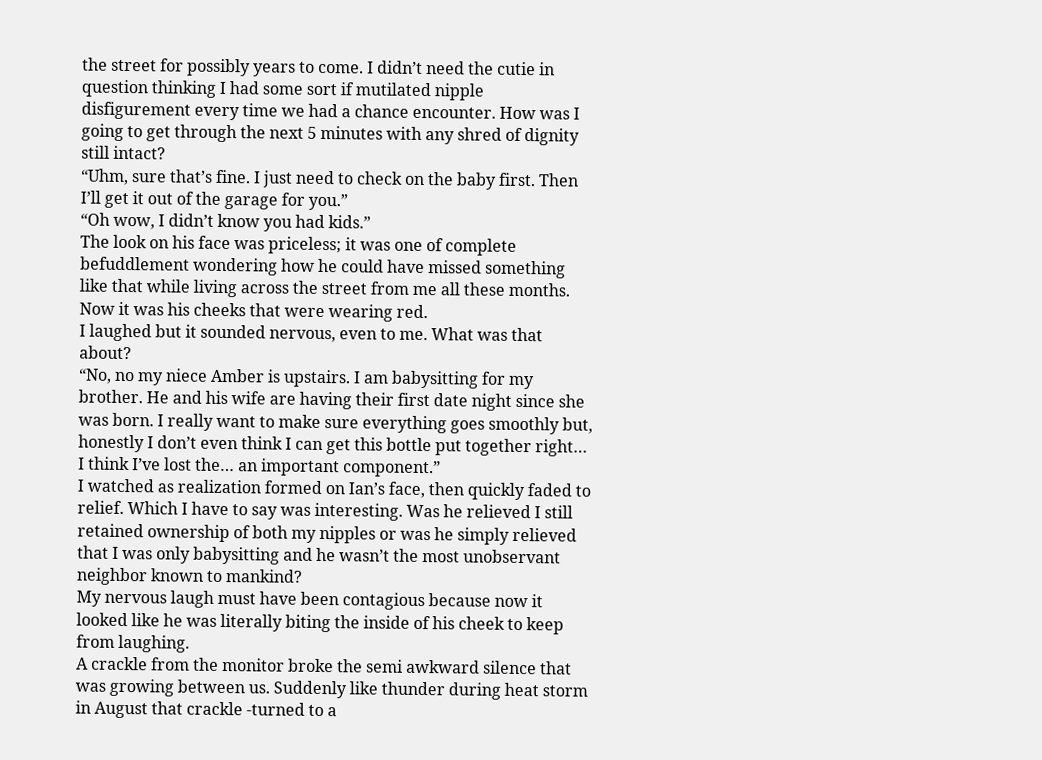the street for possibly years to come. I didn’t need the cutie in question thinking I had some sort if mutilated nipple disfigurement every time we had a chance encounter. How was I going to get through the next 5 minutes with any shred of dignity still intact?
“Uhm, sure that’s fine. I just need to check on the baby first. Then I’ll get it out of the garage for you.”
“Oh wow, I didn’t know you had kids.”
The look on his face was priceless; it was one of complete befuddlement wondering how he could have missed something like that while living across the street from me all these months. Now it was his cheeks that were wearing red.
I laughed but it sounded nervous, even to me. What was that about?
“No, no my niece Amber is upstairs. I am babysitting for my brother. He and his wife are having their first date night since she was born. I really want to make sure everything goes smoothly but, honestly I don’t even think I can get this bottle put together right… I think I’ve lost the… an important component.”
I watched as realization formed on Ian’s face, then quickly faded to relief. Which I have to say was interesting. Was he relieved I still retained ownership of both my nipples or was he simply relieved that I was only babysitting and he wasn’t the most unobservant neighbor known to mankind?
My nervous laugh must have been contagious because now it looked like he was literally biting the inside of his cheek to keep from laughing.
A crackle from the monitor broke the semi awkward silence that was growing between us. Suddenly like thunder during heat storm in August that crackle -turned to a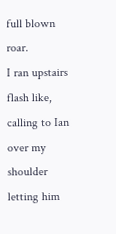full blown roar.
I ran upstairs flash like, calling to Ian over my shoulder letting him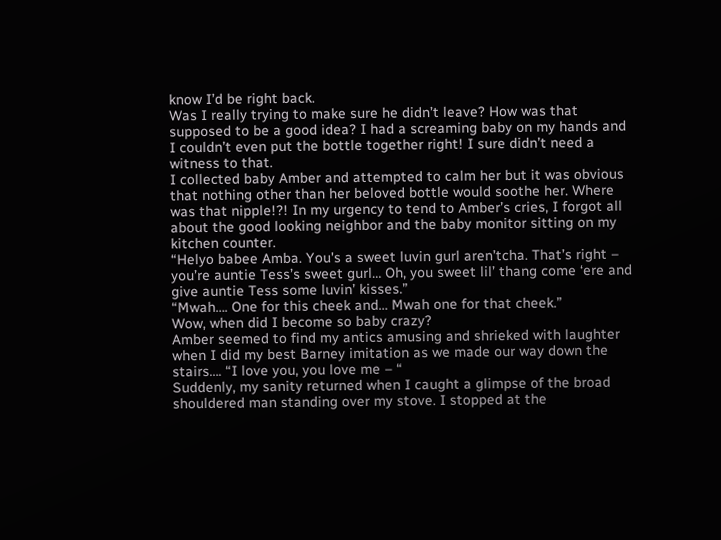know I’d be right back.
Was I really trying to make sure he didn’t leave? How was that supposed to be a good idea? I had a screaming baby on my hands and I couldn’t even put the bottle together right! I sure didn’t need a witness to that.
I collected baby Amber and attempted to calm her but it was obvious that nothing other than her beloved bottle would soothe her. Where was that nipple!?! In my urgency to tend to Amber’s cries, I forgot all about the good looking neighbor and the baby monitor sitting on my kitchen counter.
“Helyo babee Amba. You's a sweet luvin gurl aren’tcha. That’s right – you’re auntie Tess’s sweet gurl… Oh, you sweet lil’ thang come ‘ere and give auntie Tess some luvin’ kisses.”
“Mwah…. One for this cheek and… Mwah one for that cheek.”
Wow, when did I become so baby crazy?
Amber seemed to find my antics amusing and shrieked with laughter when I did my best Barney imitation as we made our way down the stairs…. “I love you, you love me – “
Suddenly, my sanity returned when I caught a glimpse of the broad shouldered man standing over my stove. I stopped at the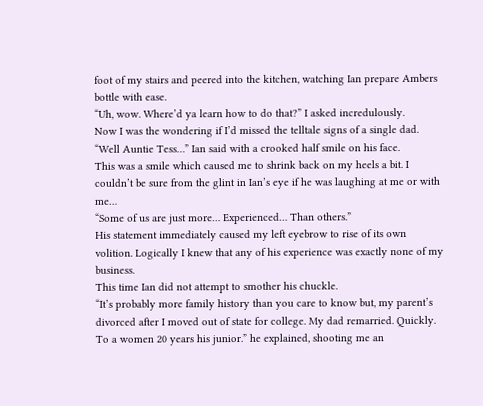foot of my stairs and peered into the kitchen, watching Ian prepare Ambers bottle with ease.
“Uh, wow. Where’d ya learn how to do that?” I asked incredulously.
Now I was the wondering if I’d missed the telltale signs of a single dad.
“Well Auntie Tess…” Ian said with a crooked half smile on his face.
This was a smile which caused me to shrink back on my heels a bit. I couldn’t be sure from the glint in Ian’s eye if he was laughing at me or with me…
“Some of us are just more… Experienced… Than others.”
His statement immediately caused my left eyebrow to rise of its own volition. Logically I knew that any of his experience was exactly none of my business.
This time Ian did not attempt to smother his chuckle.
“It’s probably more family history than you care to know but, my parent’s divorced after I moved out of state for college. My dad remarried. Quickly. To a women 20 years his junior.” he explained, shooting me an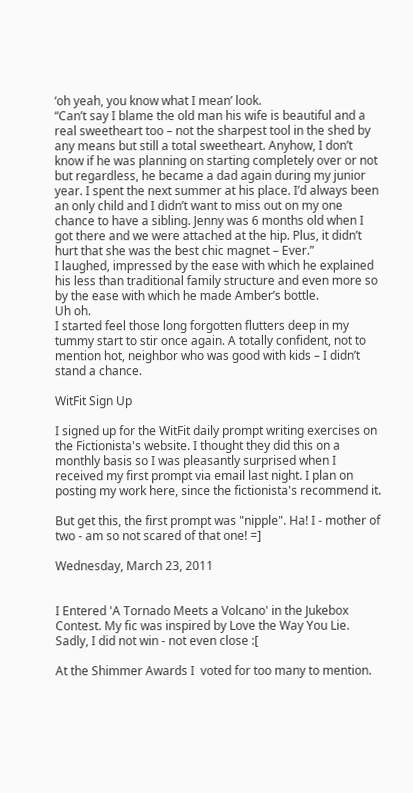‘oh yeah, you know what I mean’ look.
“Can’t say I blame the old man his wife is beautiful and a real sweetheart too – not the sharpest tool in the shed by any means but still a total sweetheart. Anyhow, I don’t know if he was planning on starting completely over or not but regardless, he became a dad again during my junior year. I spent the next summer at his place. I’d always been an only child and I didn’t want to miss out on my one chance to have a sibling. Jenny was 6 months old when I got there and we were attached at the hip. Plus, it didn’t hurt that she was the best chic magnet – Ever.”
I laughed, impressed by the ease with which he explained his less than traditional family structure and even more so by the ease with which he made Amber’s bottle.
Uh oh.
I started feel those long forgotten flutters deep in my tummy start to stir once again. A totally confident, not to mention hot, neighbor who was good with kids – I didn’t stand a chance.

WitFit Sign Up

I signed up for the WitFit daily prompt writing exercises on the Fictionista's website. I thought they did this on a monthly basis so I was pleasantly surprised when I received my first prompt via email last night. I plan on posting my work here, since the fictionista's recommend it.

But get this, the first prompt was "nipple". Ha! I - mother of two - am so not scared of that one! =]

Wednesday, March 23, 2011


I Entered 'A Tornado Meets a Volcano' in the Jukebox Contest. My fic was inspired by Love the Way You Lie. Sadly, I did not win - not even close :[

At the Shimmer Awards I  voted for too many to mention.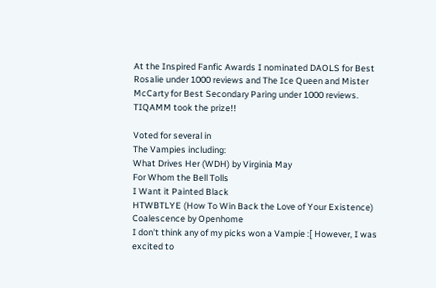At the Inspired Fanfic Awards I nominated DAOLS for Best Rosalie under 1000 reviews and The Ice Queen and Mister McCarty for Best Secondary Paring under 1000 reviews. TIQAMM took the prize!!

Voted for several in
The Vampies including:
What Drives Her (WDH) by Virginia May
For Whom the Bell Tolls
I Want it Painted Black
HTWBTLYE (How To Win Back the Love of Your Existence)
Coalescence by Openhome
I don't think any of my picks won a Vampie :[ However, I was excited to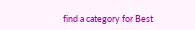find a category for Best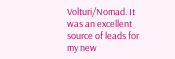Volturi/Nomad. It was an excellent source of leads for my new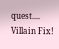quest.... Villain Fix!